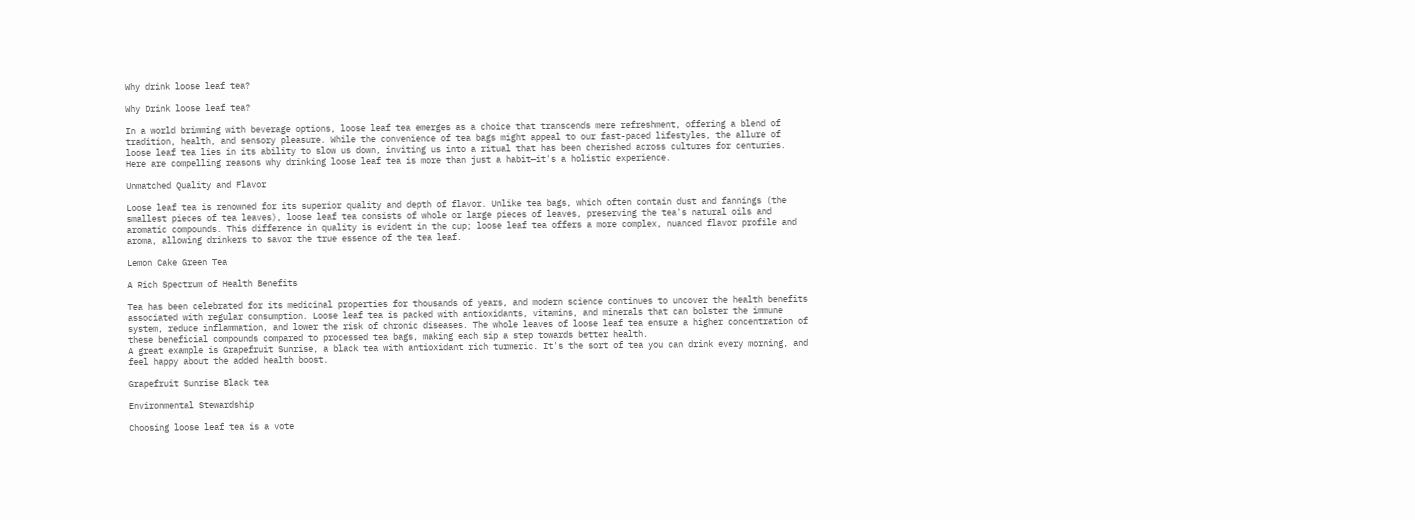Why drink loose leaf tea?

Why Drink loose leaf tea?

In a world brimming with beverage options, loose leaf tea emerges as a choice that transcends mere refreshment, offering a blend of tradition, health, and sensory pleasure. While the convenience of tea bags might appeal to our fast-paced lifestyles, the allure of loose leaf tea lies in its ability to slow us down, inviting us into a ritual that has been cherished across cultures for centuries. Here are compelling reasons why drinking loose leaf tea is more than just a habit—it's a holistic experience.

Unmatched Quality and Flavor

Loose leaf tea is renowned for its superior quality and depth of flavor. Unlike tea bags, which often contain dust and fannings (the smallest pieces of tea leaves), loose leaf tea consists of whole or large pieces of leaves, preserving the tea's natural oils and aromatic compounds. This difference in quality is evident in the cup; loose leaf tea offers a more complex, nuanced flavor profile and aroma, allowing drinkers to savor the true essence of the tea leaf.

Lemon Cake Green Tea

A Rich Spectrum of Health Benefits

Tea has been celebrated for its medicinal properties for thousands of years, and modern science continues to uncover the health benefits associated with regular consumption. Loose leaf tea is packed with antioxidants, vitamins, and minerals that can bolster the immune system, reduce inflammation, and lower the risk of chronic diseases. The whole leaves of loose leaf tea ensure a higher concentration of these beneficial compounds compared to processed tea bags, making each sip a step towards better health.
A great example is Grapefruit Sunrise, a black tea with antioxidant rich turmeric. It's the sort of tea you can drink every morning, and feel happy about the added health boost.

Grapefruit Sunrise Black tea

Environmental Stewardship

Choosing loose leaf tea is a vote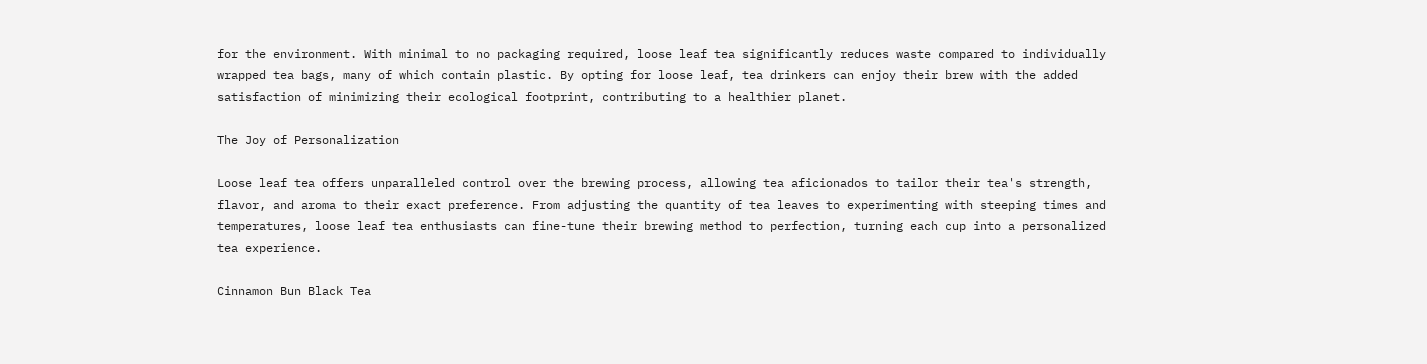for the environment. With minimal to no packaging required, loose leaf tea significantly reduces waste compared to individually wrapped tea bags, many of which contain plastic. By opting for loose leaf, tea drinkers can enjoy their brew with the added satisfaction of minimizing their ecological footprint, contributing to a healthier planet.

The Joy of Personalization

Loose leaf tea offers unparalleled control over the brewing process, allowing tea aficionados to tailor their tea's strength, flavor, and aroma to their exact preference. From adjusting the quantity of tea leaves to experimenting with steeping times and temperatures, loose leaf tea enthusiasts can fine-tune their brewing method to perfection, turning each cup into a personalized tea experience.

Cinnamon Bun Black Tea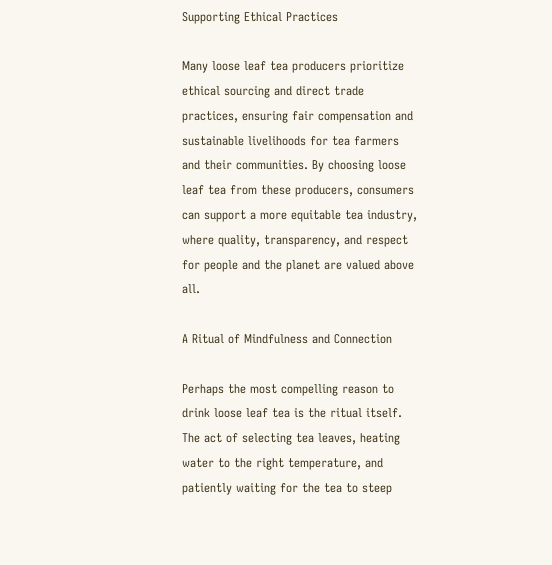Supporting Ethical Practices

Many loose leaf tea producers prioritize ethical sourcing and direct trade practices, ensuring fair compensation and sustainable livelihoods for tea farmers and their communities. By choosing loose leaf tea from these producers, consumers can support a more equitable tea industry, where quality, transparency, and respect for people and the planet are valued above all.

A Ritual of Mindfulness and Connection

Perhaps the most compelling reason to drink loose leaf tea is the ritual itself. The act of selecting tea leaves, heating water to the right temperature, and patiently waiting for the tea to steep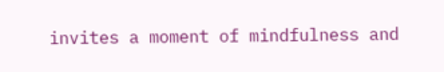invites a moment of mindfulness and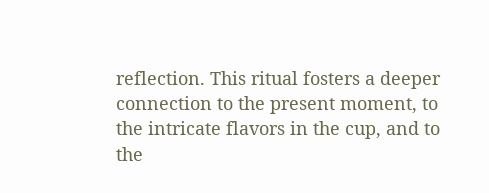reflection. This ritual fosters a deeper connection to the present moment, to the intricate flavors in the cup, and to the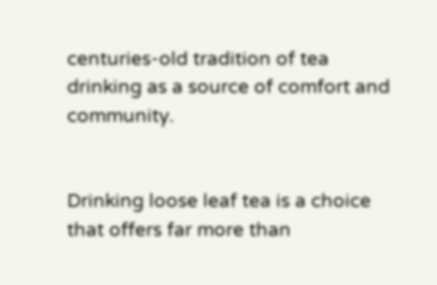centuries-old tradition of tea drinking as a source of comfort and community.


Drinking loose leaf tea is a choice that offers far more than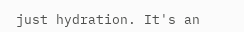just hydration. It's an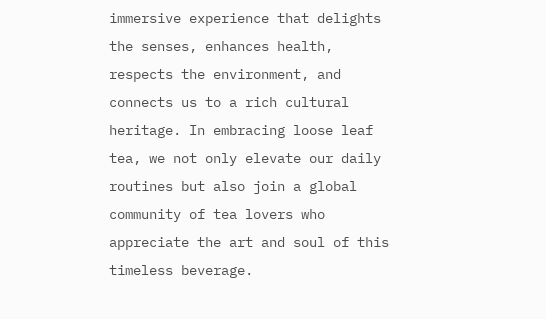immersive experience that delights the senses, enhances health, respects the environment, and connects us to a rich cultural heritage. In embracing loose leaf tea, we not only elevate our daily routines but also join a global community of tea lovers who appreciate the art and soul of this timeless beverage.